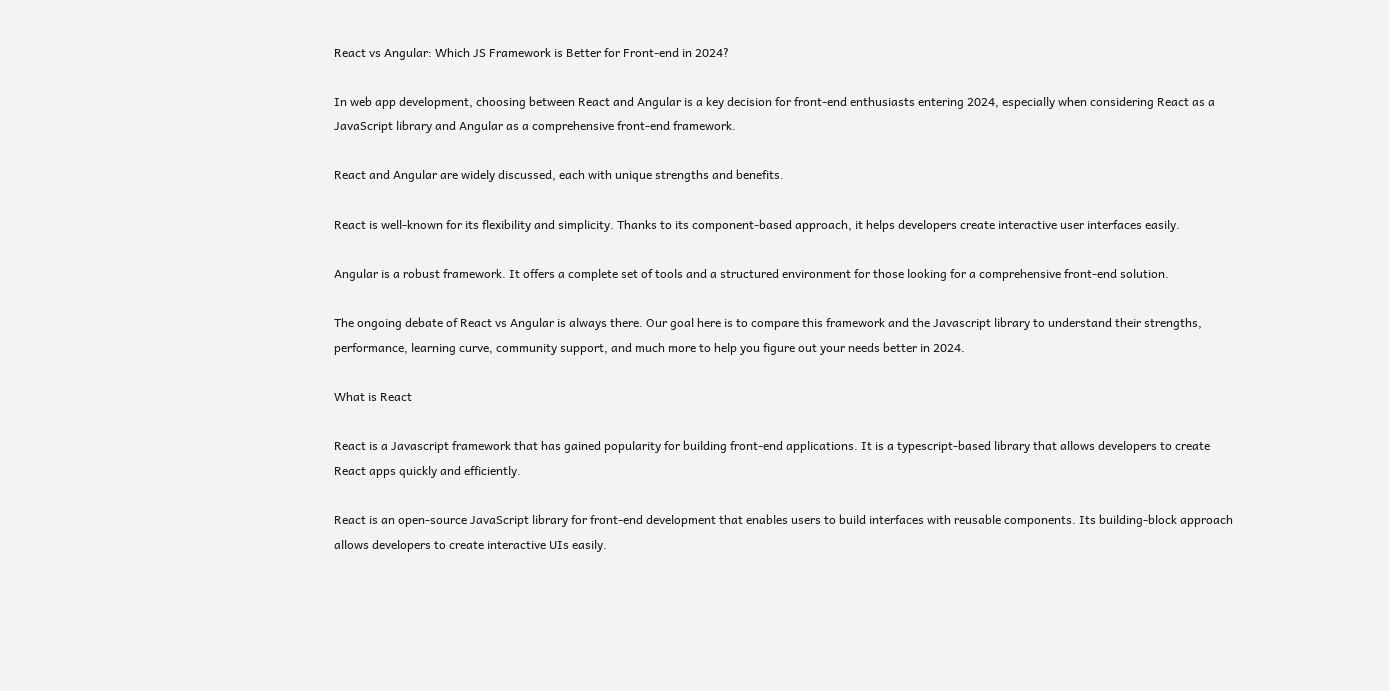React vs Angular: Which JS Framework is Better for Front-end in 2024?

In web app development, choosing between React and Angular is a key decision for front-end enthusiasts entering 2024, especially when considering React as a JavaScript library and Angular as a comprehensive front-end framework.

React and Angular are widely discussed, each with unique strengths and benefits.

React is well-known for its flexibility and simplicity. Thanks to its component-based approach, it helps developers create interactive user interfaces easily.

Angular is a robust framework. It offers a complete set of tools and a structured environment for those looking for a comprehensive front-end solution.

The ongoing debate of React vs Angular is always there. Our goal here is to compare this framework and the Javascript library to understand their strengths, performance, learning curve, community support, and much more to help you figure out your needs better in 2024.

What is React

React is a Javascript framework that has gained popularity for building front-end applications. It is a typescript-based library that allows developers to create React apps quickly and efficiently.

React is an open-source JavaScript library for front-end development that enables users to build interfaces with reusable components. Its building-block approach allows developers to create interactive UIs easily.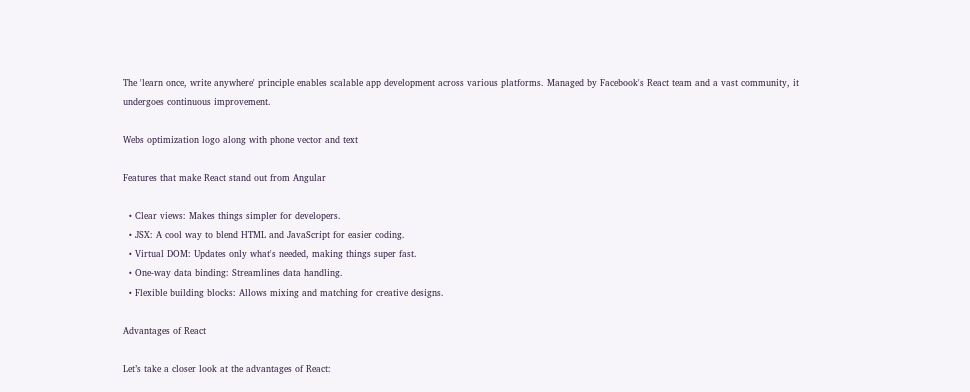The 'learn once, write anywhere' principle enables scalable app development across various platforms. Managed by Facebook's React team and a vast community, it undergoes continuous improvement.

Webs optimization logo along with phone vector and text

Features that make React stand out from Angular

  • Clear views: Makes things simpler for developers.
  • JSX: A cool way to blend HTML and JavaScript for easier coding.
  • Virtual DOM: Updates only what's needed, making things super fast.
  • One-way data binding: Streamlines data handling.
  • Flexible building blocks: Allows mixing and matching for creative designs.

Advantages of React

Let’s take a closer look at the advantages of React: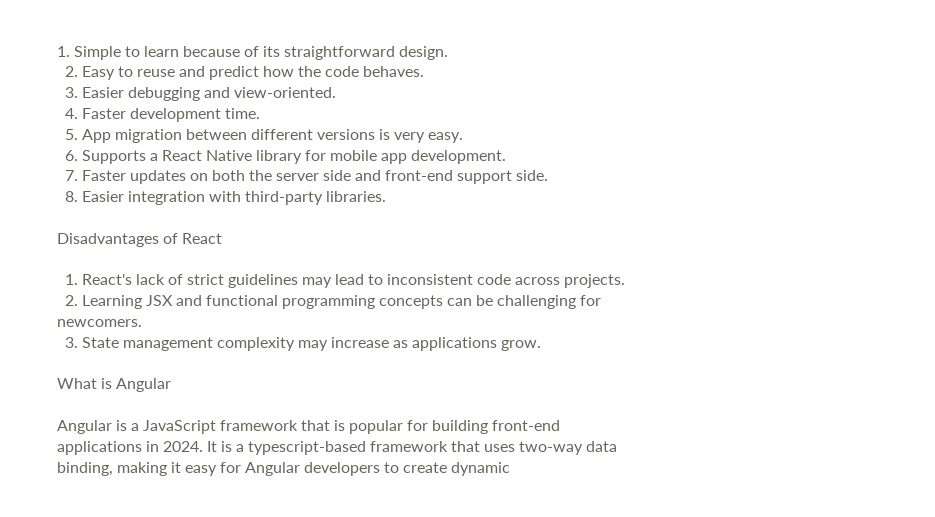1. Simple to learn because of its straightforward design.
  2. Easy to reuse and predict how the code behaves.
  3. Easier debugging and view-oriented.
  4. Faster development time.
  5. App migration between different versions is very easy.
  6. Supports a React Native library for mobile app development.
  7. Faster updates on both the server side and front-end support side.
  8. Easier integration with third-party libraries.

Disadvantages of React

  1. React's lack of strict guidelines may lead to inconsistent code across projects.
  2. Learning JSX and functional programming concepts can be challenging for newcomers.
  3. State management complexity may increase as applications grow.

What is Angular

Angular is a JavaScript framework that is popular for building front-end applications in 2024. It is a typescript-based framework that uses two-way data binding, making it easy for Angular developers to create dynamic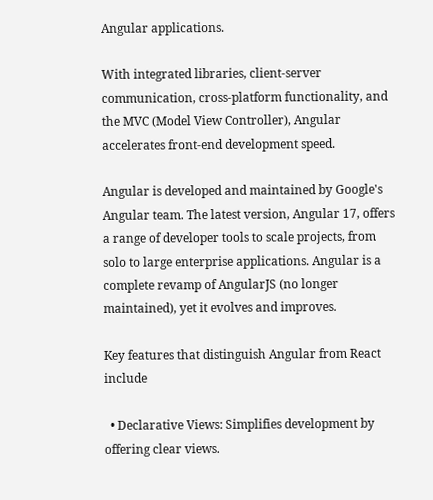Angular applications.

With integrated libraries, client-server communication, cross-platform functionality, and the MVC (Model View Controller), Angular accelerates front-end development speed.

Angular is developed and maintained by Google's Angular team. The latest version, Angular 17, offers a range of developer tools to scale projects, from solo to large enterprise applications. Angular is a complete revamp of AngularJS (no longer maintained), yet it evolves and improves.

Key features that distinguish Angular from React include

  • Declarative Views: Simplifies development by offering clear views.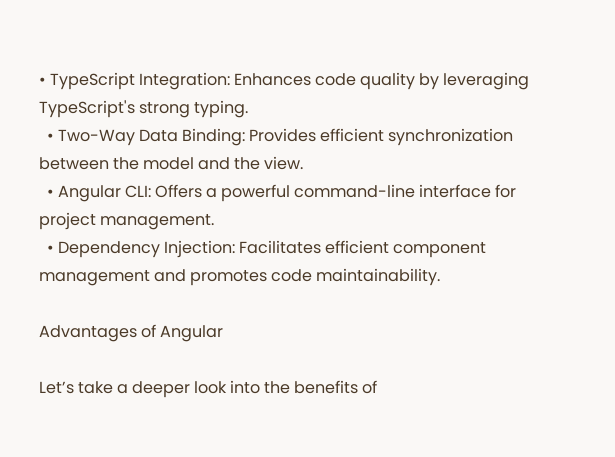• TypeScript Integration: Enhances code quality by leveraging TypeScript's strong typing.
  • Two-Way Data Binding: Provides efficient synchronization between the model and the view.
  • Angular CLI: Offers a powerful command-line interface for project management.
  • Dependency Injection: Facilitates efficient component management and promotes code maintainability.

Advantages of Angular

Let’s take a deeper look into the benefits of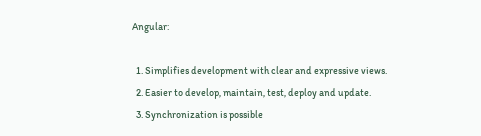Angular:

  1. Simplifies development with clear and expressive views.
  2. Easier to develop, maintain, test, deploy and update.
  3. Synchronization is possible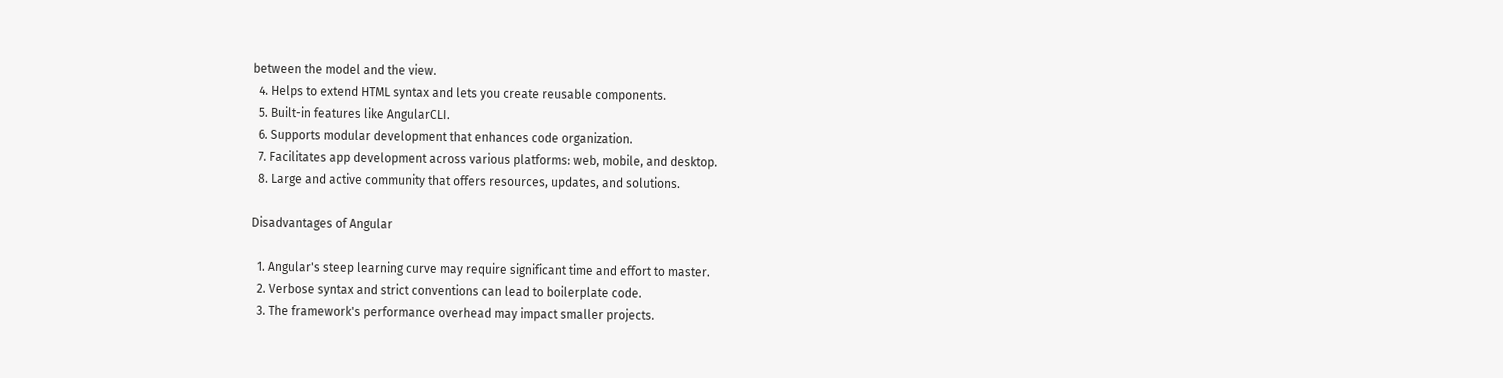between the model and the view.
  4. Helps to extend HTML syntax and lets you create reusable components.
  5. Built-in features like AngularCLI.
  6. Supports modular development that enhances code organization.
  7. Facilitates app development across various platforms: web, mobile, and desktop.
  8. Large and active community that offers resources, updates, and solutions.

Disadvantages of Angular

  1. Angular's steep learning curve may require significant time and effort to master.
  2. Verbose syntax and strict conventions can lead to boilerplate code.
  3. The framework's performance overhead may impact smaller projects.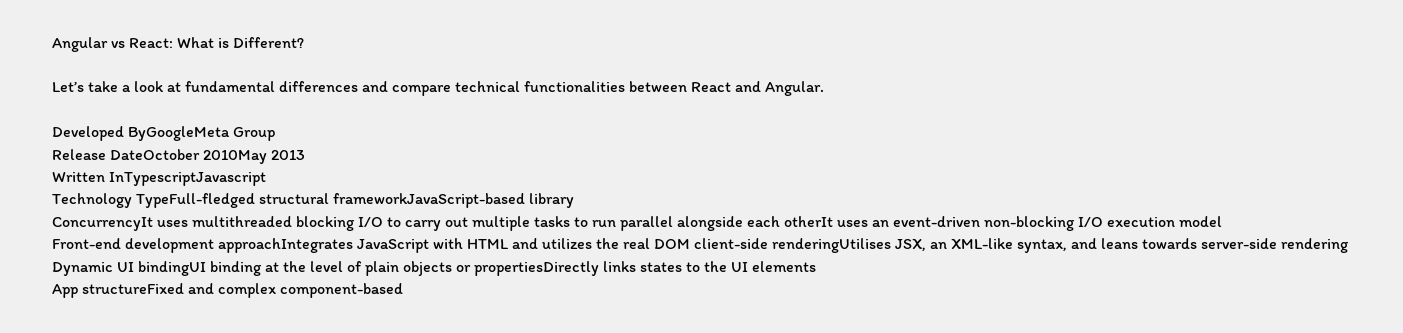Angular vs React: What is Different?

Let’s take a look at fundamental differences and compare technical functionalities between React and Angular.

Developed ByGoogleMeta Group
Release DateOctober 2010May 2013
Written InTypescriptJavascript
Technology TypeFull-fledged structural frameworkJavaScript-based library
ConcurrencyIt uses multithreaded blocking I/O to carry out multiple tasks to run parallel alongside each otherIt uses an event-driven non-blocking I/O execution model
Front-end development approachIntegrates JavaScript with HTML and utilizes the real DOM client-side renderingUtilises JSX, an XML-like syntax, and leans towards server-side rendering
Dynamic UI bindingUI binding at the level of plain objects or propertiesDirectly links states to the UI elements
App structureFixed and complex component-based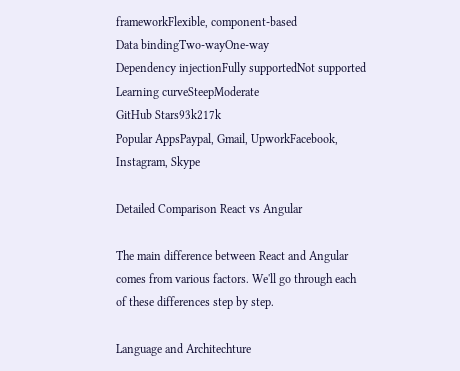frameworkFlexible, component-based
Data bindingTwo-wayOne-way
Dependency injectionFully supportedNot supported
Learning curveSteepModerate
GitHub Stars93k217k
Popular AppsPaypal, Gmail, UpworkFacebook, Instagram, Skype

Detailed Comparison React vs Angular

The main difference between React and Angular comes from various factors. We'll go through each of these differences step by step.

Language and Architechture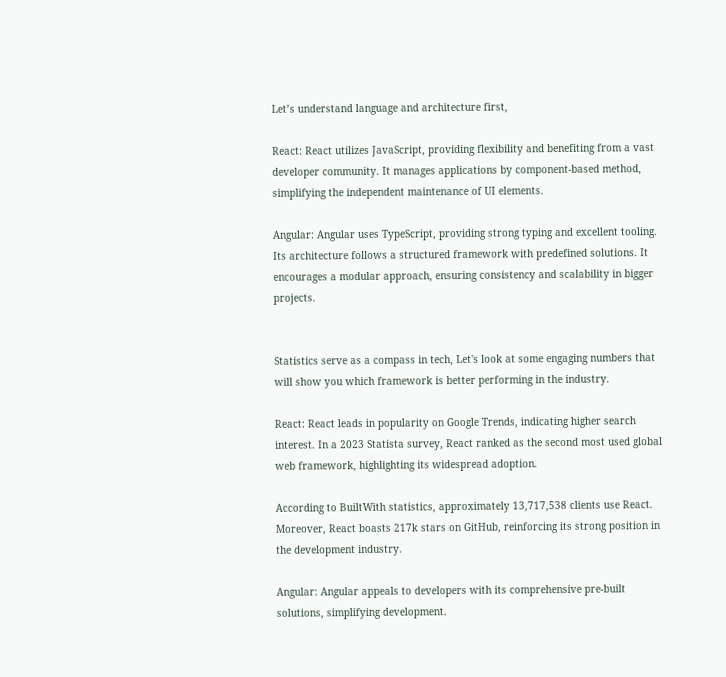Let’s understand language and architecture first,

React: React utilizes JavaScript, providing flexibility and benefiting from a vast developer community. It manages applications by component-based method, simplifying the independent maintenance of UI elements.

Angular: Angular uses TypeScript, providing strong typing and excellent tooling. Its architecture follows a structured framework with predefined solutions. It encourages a modular approach, ensuring consistency and scalability in bigger projects.


Statistics serve as a compass in tech, Let's look at some engaging numbers that will show you which framework is better performing in the industry.

React: React leads in popularity on Google Trends, indicating higher search interest. In a 2023 Statista survey, React ranked as the second most used global web framework, highlighting its widespread adoption.

According to BuiltWith statistics, approximately 13,717,538 clients use React. Moreover, React boasts 217k stars on GitHub, reinforcing its strong position in the development industry.

Angular: Angular appeals to developers with its comprehensive pre-built solutions, simplifying development.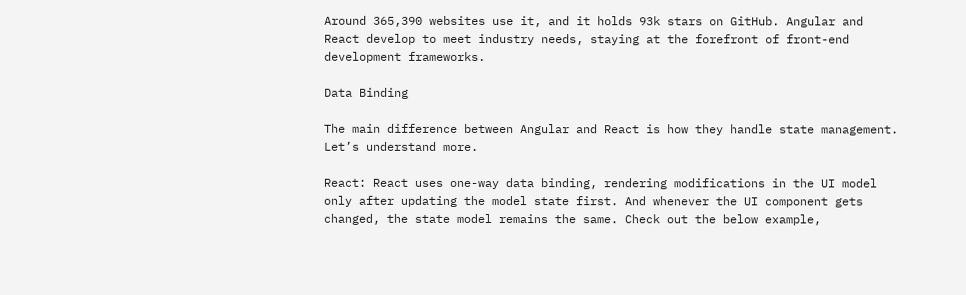Around 365,390 websites use it, and it holds 93k stars on GitHub. Angular and React develop to meet industry needs, staying at the forefront of front-end development frameworks.

Data Binding

The main difference between Angular and React is how they handle state management. Let’s understand more.

React: React uses one-way data binding, rendering modifications in the UI model only after updating the model state first. And whenever the UI component gets changed, the state model remains the same. Check out the below example,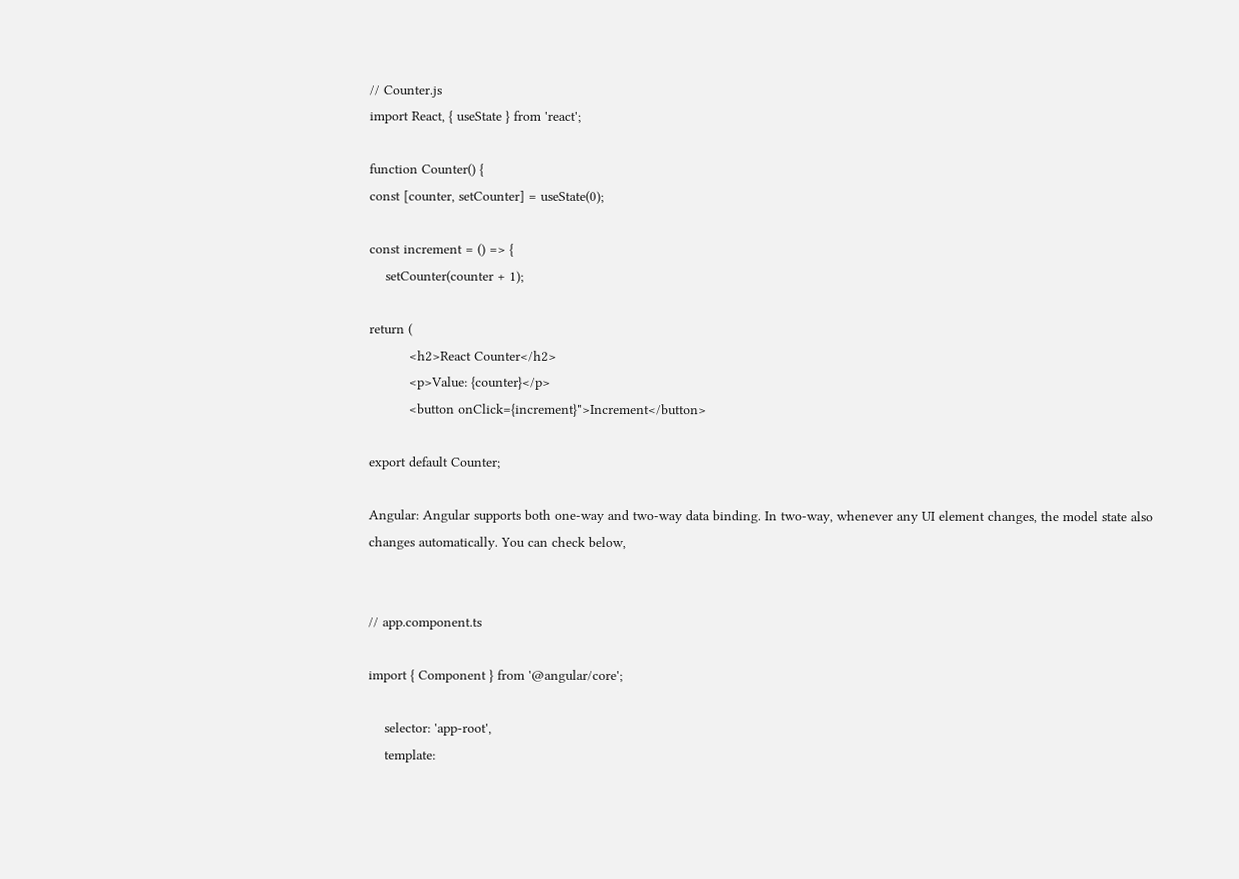// Counter.js
import React, { useState } from 'react';

function Counter() {
const [counter, setCounter] = useState(0);

const increment = () => {
    setCounter(counter + 1);

return (
          <h2>React Counter</h2>
          <p>Value: {counter}</p>
          <button onClick={increment}">Increment</button>

export default Counter;

Angular: Angular supports both one-way and two-way data binding. In two-way, whenever any UI element changes, the model state also changes automatically. You can check below,


// app.component.ts

import { Component } from '@angular/core';

    selector: 'app-root',
    template: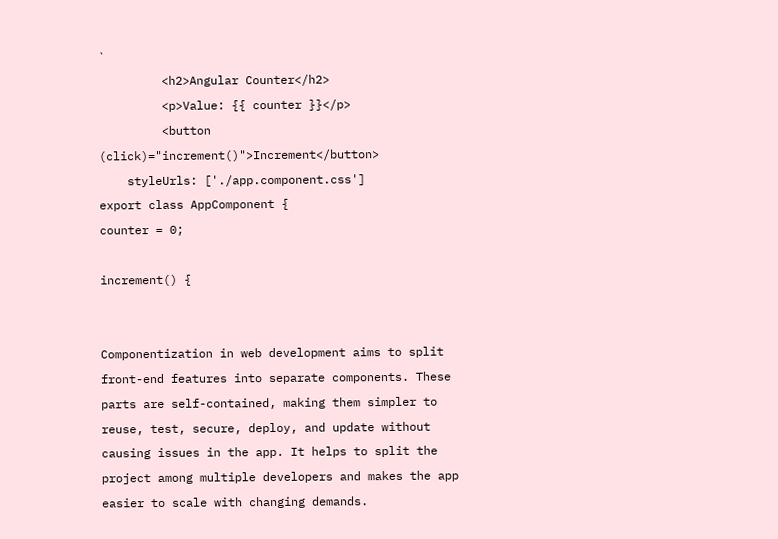`
         <h2>Angular Counter</h2>
         <p>Value: {{ counter }}</p>
         <button (click)="increment()">Increment</button>
    styleUrls: ['./app.component.css']
export class AppComponent {
counter = 0;

increment() {


Componentization in web development aims to split front-end features into separate components. These parts are self-contained, making them simpler to reuse, test, secure, deploy, and update without causing issues in the app. It helps to split the project among multiple developers and makes the app easier to scale with changing demands.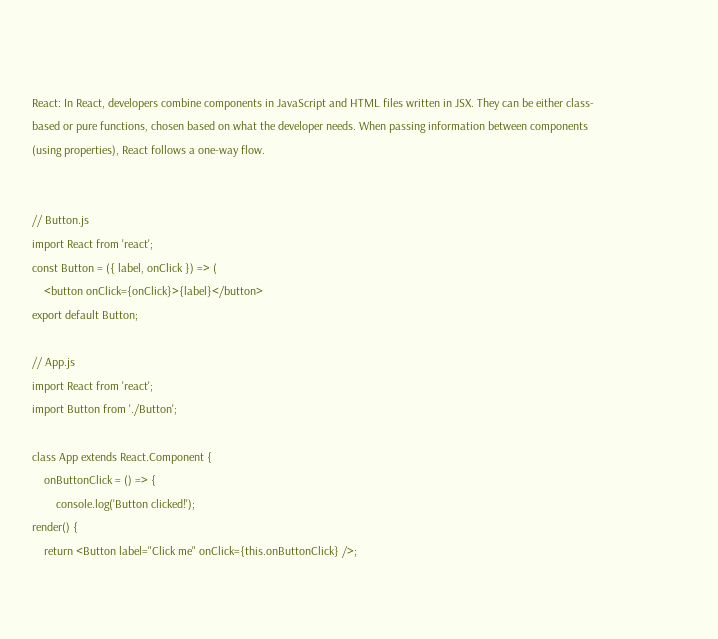React: In React, developers combine components in JavaScript and HTML files written in JSX. They can be either class-based or pure functions, chosen based on what the developer needs. When passing information between components (using properties), React follows a one-way flow.


// Button.js
import React from 'react';
const Button = ({ label, onClick }) => (
    <button onClick={onClick}>{label}</button>
export default Button;

// App.js
import React from 'react';
import Button from './Button';

class App extends React.Component {
    onButtonClick = () => {
        console.log('Button clicked!');
render() {
    return <Button label="Click me" onClick={this.onButtonClick} />;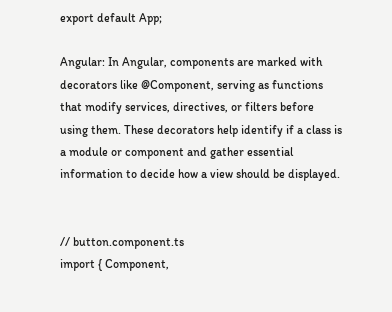export default App;

Angular: In Angular, components are marked with decorators like @Component, serving as functions that modify services, directives, or filters before using them. These decorators help identify if a class is a module or component and gather essential information to decide how a view should be displayed.


// button.component.ts
import { Component,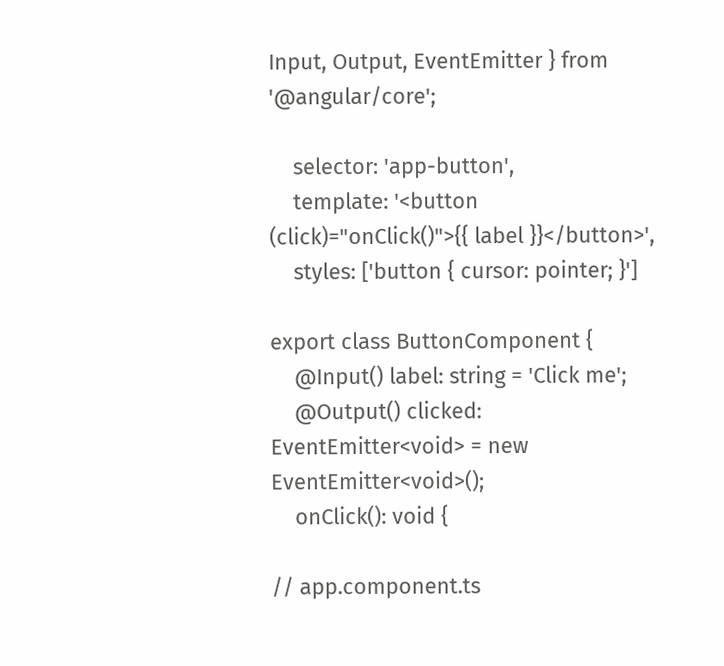Input, Output, EventEmitter } from '@angular/core';

    selector: 'app-button',
    template: '<button (click)="onClick()">{{ label }}</button>',
    styles: ['button { cursor: pointer; }']

export class ButtonComponent {
    @Input() label: string = 'Click me';
    @Output() clicked: EventEmitter<void> = new EventEmitter<void>();
    onClick(): void {

// app.component.ts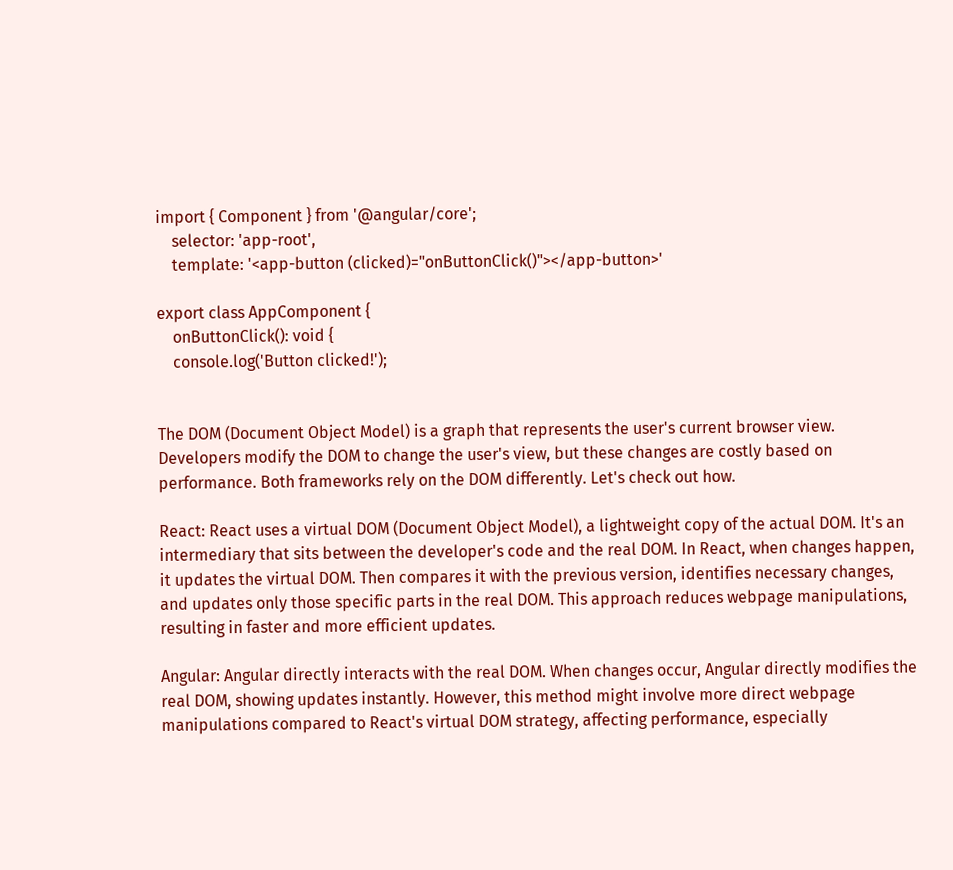import { Component } from '@angular/core';
    selector: 'app-root',
    template: '<app-button (clicked)="onButtonClick()"></app-button>'

export class AppComponent {
    onButtonClick(): void {
    console.log('Button clicked!');


The DOM (Document Object Model) is a graph that represents the user's current browser view. Developers modify the DOM to change the user's view, but these changes are costly based on performance. Both frameworks rely on the DOM differently. Let's check out how.

React: React uses a virtual DOM (Document Object Model), a lightweight copy of the actual DOM. It's an intermediary that sits between the developer's code and the real DOM. In React, when changes happen, it updates the virtual DOM. Then compares it with the previous version, identifies necessary changes, and updates only those specific parts in the real DOM. This approach reduces webpage manipulations, resulting in faster and more efficient updates.

Angular: Angular directly interacts with the real DOM. When changes occur, Angular directly modifies the real DOM, showing updates instantly. However, this method might involve more direct webpage manipulations compared to React's virtual DOM strategy, affecting performance, especially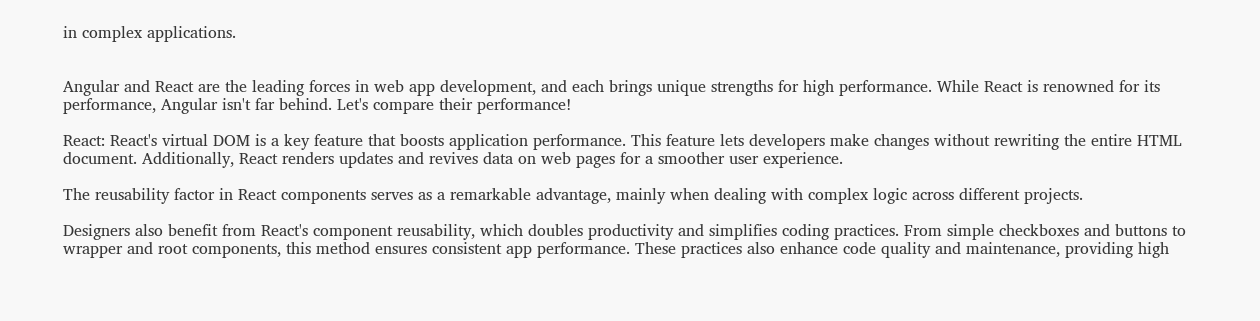in complex applications.


Angular and React are the leading forces in web app development, and each brings unique strengths for high performance. While React is renowned for its performance, Angular isn't far behind. Let's compare their performance!

React: React's virtual DOM is a key feature that boosts application performance. This feature lets developers make changes without rewriting the entire HTML document. Additionally, React renders updates and revives data on web pages for a smoother user experience.

The reusability factor in React components serves as a remarkable advantage, mainly when dealing with complex logic across different projects.

Designers also benefit from React's component reusability, which doubles productivity and simplifies coding practices. From simple checkboxes and buttons to wrapper and root components, this method ensures consistent app performance. These practices also enhance code quality and maintenance, providing high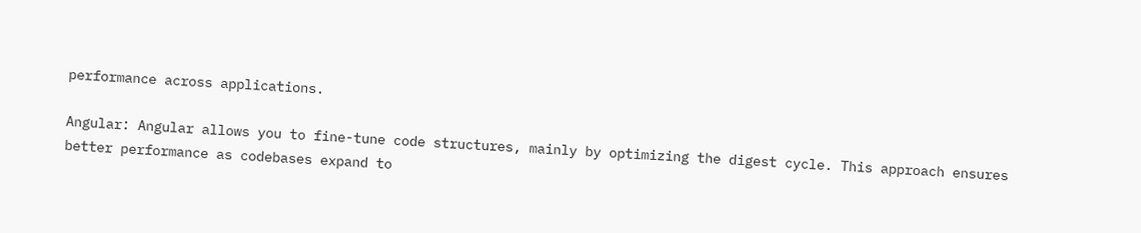performance across applications.

Angular: Angular allows you to fine-tune code structures, mainly by optimizing the digest cycle. This approach ensures better performance as codebases expand to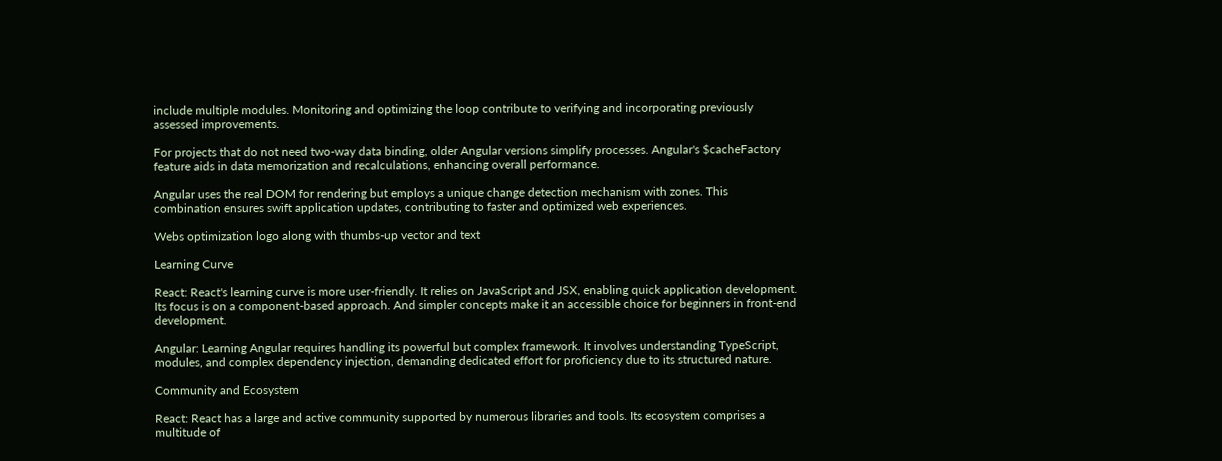include multiple modules. Monitoring and optimizing the loop contribute to verifying and incorporating previously assessed improvements.

For projects that do not need two-way data binding, older Angular versions simplify processes. Angular's $cacheFactory feature aids in data memorization and recalculations, enhancing overall performance.

Angular uses the real DOM for rendering but employs a unique change detection mechanism with zones. This combination ensures swift application updates, contributing to faster and optimized web experiences.

Webs optimization logo along with thumbs-up vector and text

Learning Curve

React: React's learning curve is more user-friendly. It relies on JavaScript and JSX, enabling quick application development. Its focus is on a component-based approach. And simpler concepts make it an accessible choice for beginners in front-end development.

Angular: Learning Angular requires handling its powerful but complex framework. It involves understanding TypeScript, modules, and complex dependency injection, demanding dedicated effort for proficiency due to its structured nature.

Community and Ecosystem

React: React has a large and active community supported by numerous libraries and tools. Its ecosystem comprises a multitude of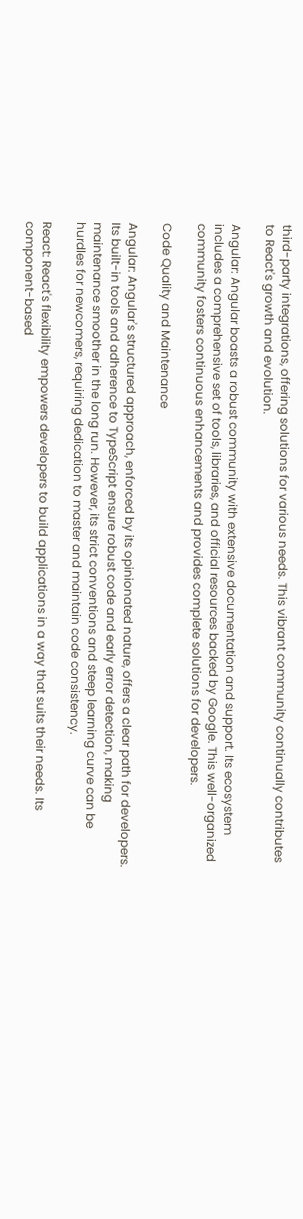third-party integrations, offering solutions for various needs. This vibrant community continually contributes to React's growth and evolution.

Angular: Angular boasts a robust community with extensive documentation and support. Its ecosystem includes a comprehensive set of tools, libraries, and official resources backed by Google. This well-organized community fosters continuous enhancements and provides complete solutions for developers.

Code Quality and Maintenance

Angular: Angular's structured approach, enforced by its opinionated nature, offers a clear path for developers. Its built-in tools and adherence to TypeScript ensure robust code and early error detection, making maintenance smoother in the long run. However, its strict conventions and steep learning curve can be hurdles for newcomers, requiring dedication to master and maintain code consistency.

React: React's flexibility empowers developers to build applications in a way that suits their needs. Its component-based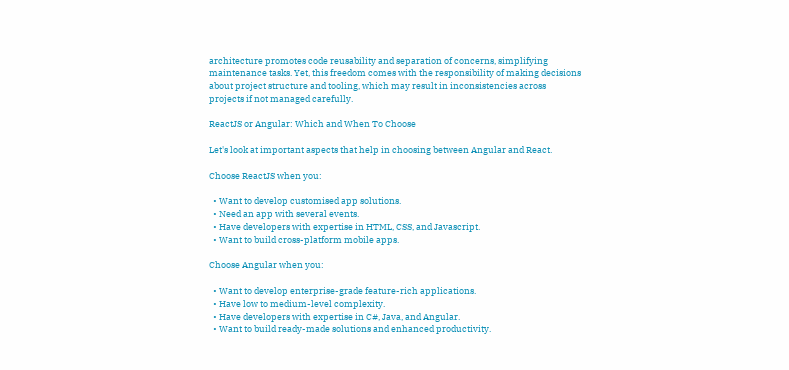architecture promotes code reusability and separation of concerns, simplifying maintenance tasks. Yet, this freedom comes with the responsibility of making decisions about project structure and tooling, which may result in inconsistencies across projects if not managed carefully.

ReactJS or Angular: Which and When To Choose

Let's look at important aspects that help in choosing between Angular and React.

Choose ReactJS when you:

  • Want to develop customised app solutions.
  • Need an app with several events.
  • Have developers with expertise in HTML, CSS, and Javascript.
  • Want to build cross-platform mobile apps.

Choose Angular when you:

  • Want to develop enterprise-grade feature-rich applications.
  • Have low to medium-level complexity.
  • Have developers with expertise in C#, Java, and Angular.
  • Want to build ready-made solutions and enhanced productivity.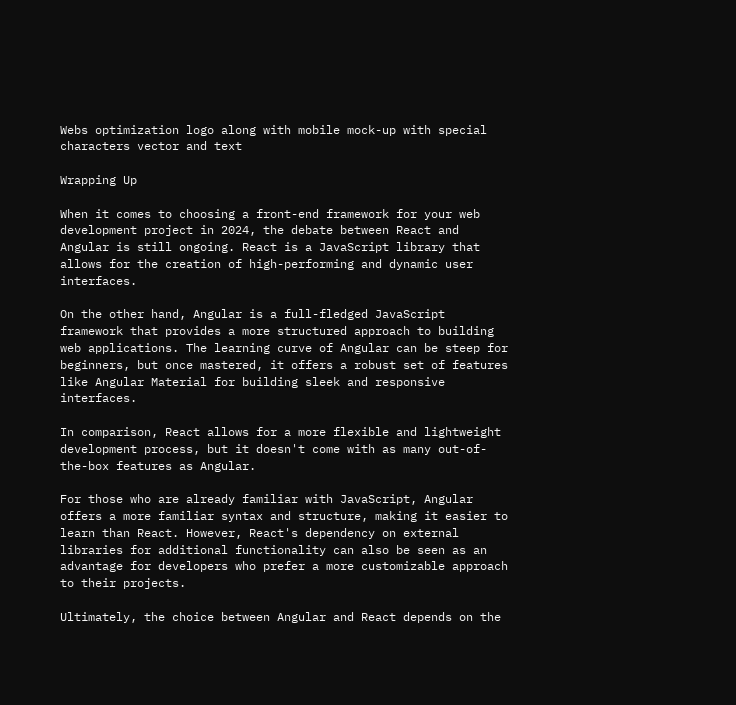Webs optimization logo along with mobile mock-up with special characters vector and text

Wrapping Up

When it comes to choosing a front-end framework for your web development project in 2024, the debate between React and Angular is still ongoing. React is a JavaScript library that allows for the creation of high-performing and dynamic user interfaces.

On the other hand, Angular is a full-fledged JavaScript framework that provides a more structured approach to building web applications. The learning curve of Angular can be steep for beginners, but once mastered, it offers a robust set of features like Angular Material for building sleek and responsive interfaces.

In comparison, React allows for a more flexible and lightweight development process, but it doesn't come with as many out-of-the-box features as Angular.

For those who are already familiar with JavaScript, Angular offers a more familiar syntax and structure, making it easier to learn than React. However, React's dependency on external libraries for additional functionality can also be seen as an advantage for developers who prefer a more customizable approach to their projects.

Ultimately, the choice between Angular and React depends on the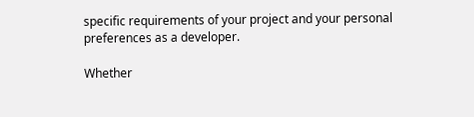specific requirements of your project and your personal preferences as a developer.

Whether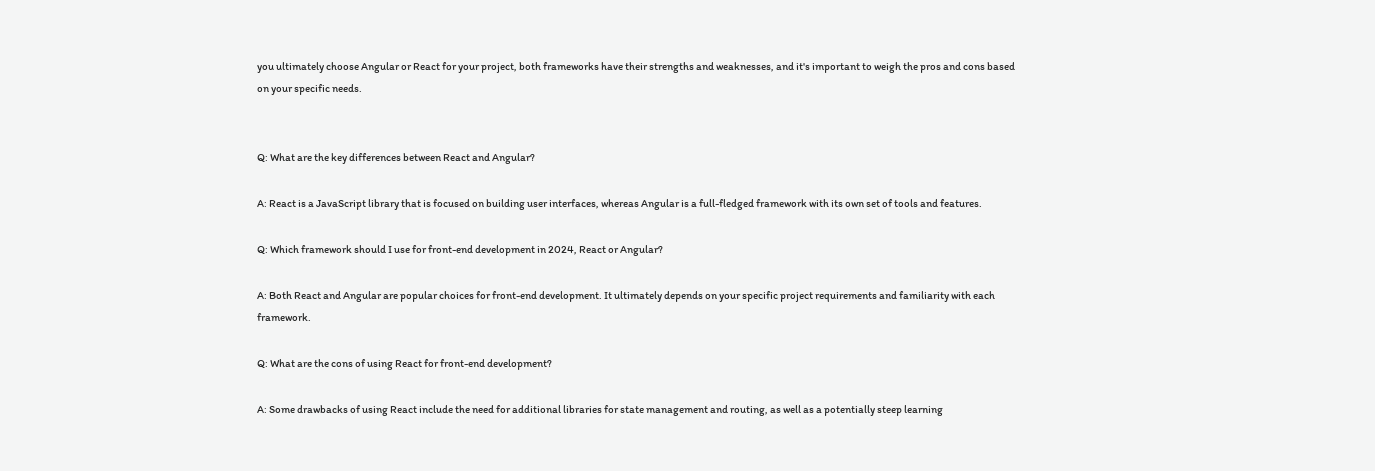you ultimately choose Angular or React for your project, both frameworks have their strengths and weaknesses, and it's important to weigh the pros and cons based on your specific needs.


Q: What are the key differences between React and Angular?

A: React is a JavaScript library that is focused on building user interfaces, whereas Angular is a full-fledged framework with its own set of tools and features.

Q: Which framework should I use for front-end development in 2024, React or Angular?

A: Both React and Angular are popular choices for front-end development. It ultimately depends on your specific project requirements and familiarity with each framework.

Q: What are the cons of using React for front-end development?

A: Some drawbacks of using React include the need for additional libraries for state management and routing, as well as a potentially steep learning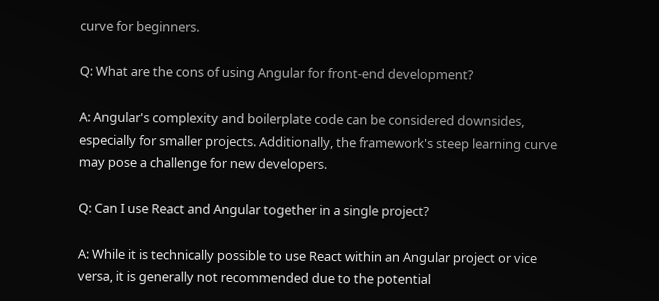curve for beginners.

Q: What are the cons of using Angular for front-end development?

A: Angular's complexity and boilerplate code can be considered downsides, especially for smaller projects. Additionally, the framework's steep learning curve may pose a challenge for new developers.

Q: Can I use React and Angular together in a single project?

A: While it is technically possible to use React within an Angular project or vice versa, it is generally not recommended due to the potential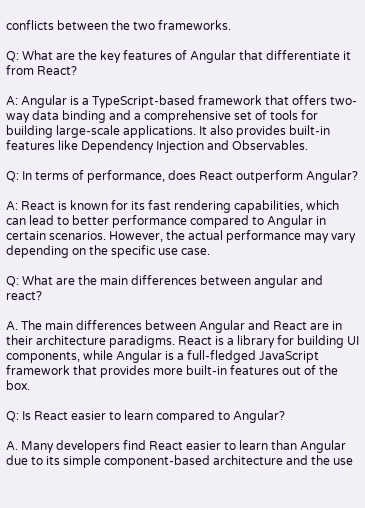conflicts between the two frameworks.

Q: What are the key features of Angular that differentiate it from React?

A: Angular is a TypeScript-based framework that offers two-way data binding and a comprehensive set of tools for building large-scale applications. It also provides built-in features like Dependency Injection and Observables.

Q: In terms of performance, does React outperform Angular?

A: React is known for its fast rendering capabilities, which can lead to better performance compared to Angular in certain scenarios. However, the actual performance may vary depending on the specific use case.

Q: What are the main differences between angular and react?

A. The main differences between Angular and React are in their architecture paradigms. React is a library for building UI components, while Angular is a full-fledged JavaScript framework that provides more built-in features out of the box.

Q: Is React easier to learn compared to Angular?

A. Many developers find React easier to learn than Angular due to its simple component-based architecture and the use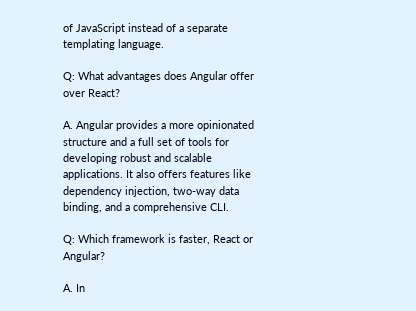of JavaScript instead of a separate templating language.

Q: What advantages does Angular offer over React?

A. Angular provides a more opinionated structure and a full set of tools for developing robust and scalable applications. It also offers features like dependency injection, two-way data binding, and a comprehensive CLI.

Q: Which framework is faster, React or Angular?

A. In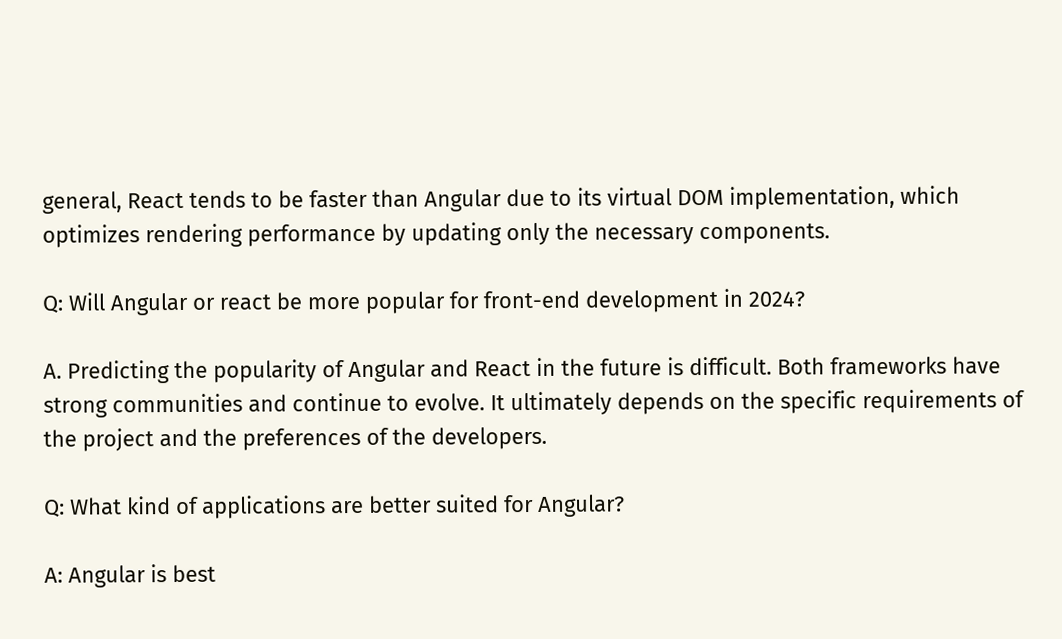general, React tends to be faster than Angular due to its virtual DOM implementation, which optimizes rendering performance by updating only the necessary components.

Q: Will Angular or react be more popular for front-end development in 2024?

A. Predicting the popularity of Angular and React in the future is difficult. Both frameworks have strong communities and continue to evolve. It ultimately depends on the specific requirements of the project and the preferences of the developers.

Q: What kind of applications are better suited for Angular?

A: Angular is best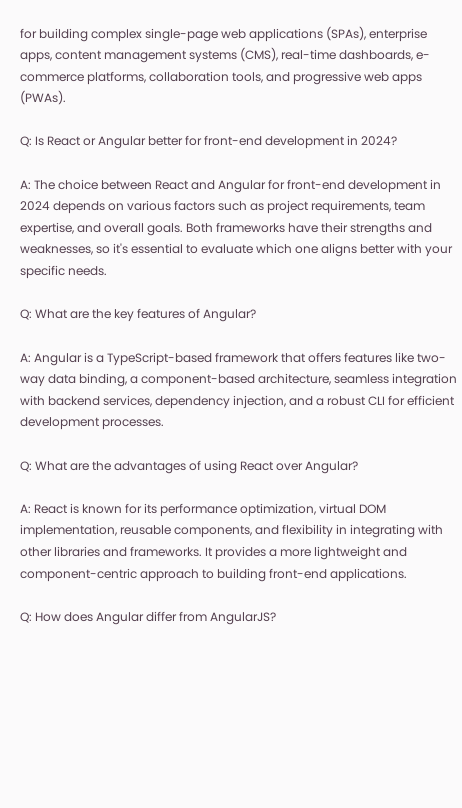for building complex single-page web applications (SPAs), enterprise apps, content management systems (CMS), real-time dashboards, e-commerce platforms, collaboration tools, and progressive web apps (PWAs).

Q: Is React or Angular better for front-end development in 2024?

A: The choice between React and Angular for front-end development in 2024 depends on various factors such as project requirements, team expertise, and overall goals. Both frameworks have their strengths and weaknesses, so it's essential to evaluate which one aligns better with your specific needs.

Q: What are the key features of Angular?

A: Angular is a TypeScript-based framework that offers features like two-way data binding, a component-based architecture, seamless integration with backend services, dependency injection, and a robust CLI for efficient development processes.

Q: What are the advantages of using React over Angular?

A: React is known for its performance optimization, virtual DOM implementation, reusable components, and flexibility in integrating with other libraries and frameworks. It provides a more lightweight and component-centric approach to building front-end applications.

Q: How does Angular differ from AngularJS?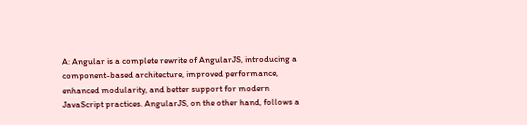A: Angular is a complete rewrite of AngularJS, introducing a component-based architecture, improved performance, enhanced modularity, and better support for modern JavaScript practices. AngularJS, on the other hand, follows a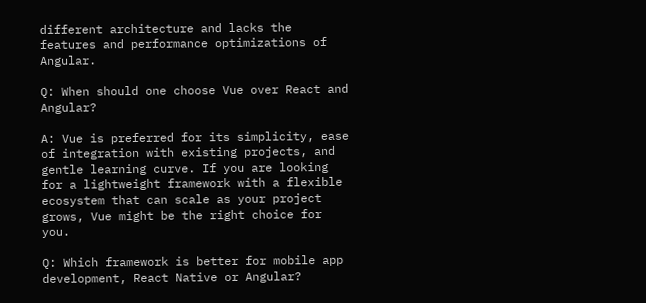different architecture and lacks the features and performance optimizations of Angular.

Q: When should one choose Vue over React and Angular?

A: Vue is preferred for its simplicity, ease of integration with existing projects, and gentle learning curve. If you are looking for a lightweight framework with a flexible ecosystem that can scale as your project grows, Vue might be the right choice for you.

Q: Which framework is better for mobile app development, React Native or Angular?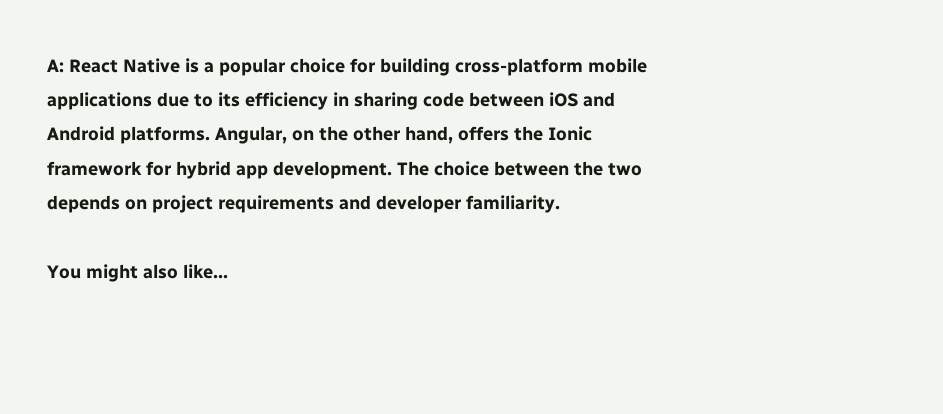A: React Native is a popular choice for building cross-platform mobile applications due to its efficiency in sharing code between iOS and Android platforms. Angular, on the other hand, offers the Ionic framework for hybrid app development. The choice between the two depends on project requirements and developer familiarity.

You might also like...